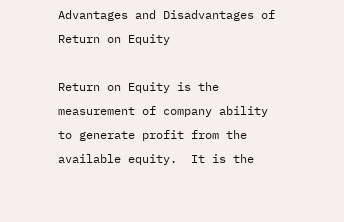Advantages and Disadvantages of Return on Equity

Return on Equity is the measurement of company ability to generate profit from the available equity.  It is the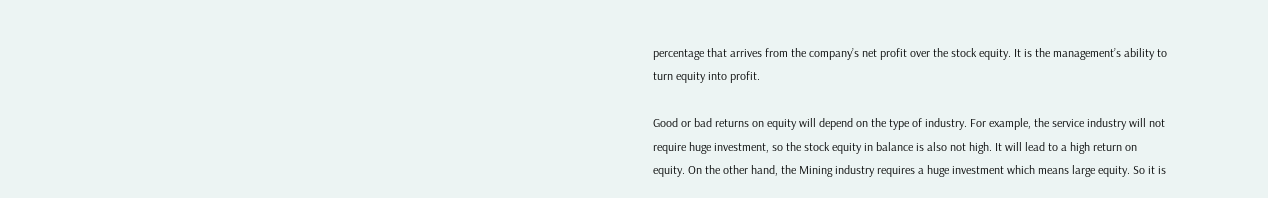percentage that arrives from the company’s net profit over the stock equity. It is the management’s ability to turn equity into profit.

Good or bad returns on equity will depend on the type of industry. For example, the service industry will not require huge investment, so the stock equity in balance is also not high. It will lead to a high return on equity. On the other hand, the Mining industry requires a huge investment which means large equity. So it is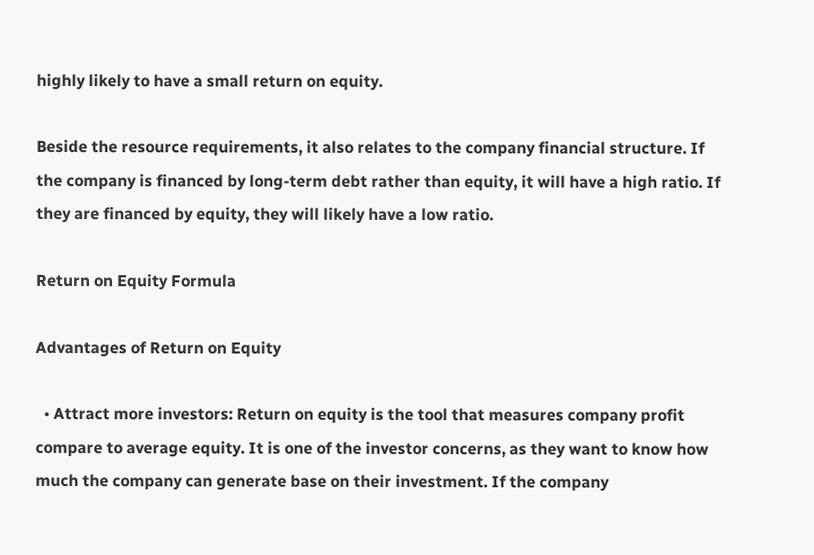highly likely to have a small return on equity.

Beside the resource requirements, it also relates to the company financial structure. If the company is financed by long-term debt rather than equity, it will have a high ratio. If they are financed by equity, they will likely have a low ratio.

Return on Equity Formula

Advantages of Return on Equity

  • Attract more investors: Return on equity is the tool that measures company profit compare to average equity. It is one of the investor concerns, as they want to know how much the company can generate base on their investment. If the company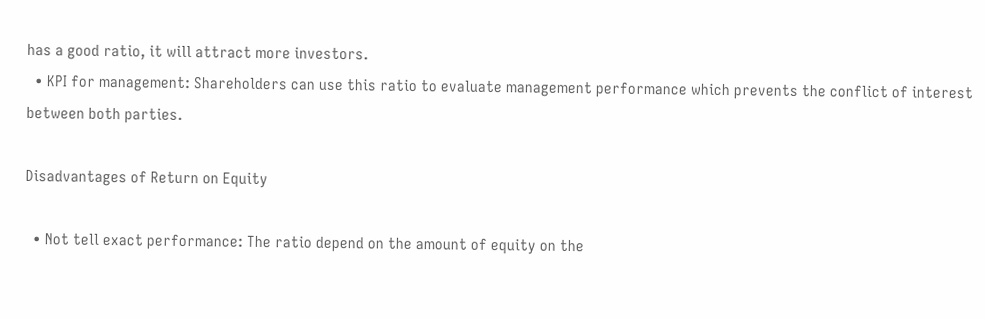has a good ratio, it will attract more investors.
  • KPI for management: Shareholders can use this ratio to evaluate management performance which prevents the conflict of interest between both parties.

Disadvantages of Return on Equity

  • Not tell exact performance: The ratio depend on the amount of equity on the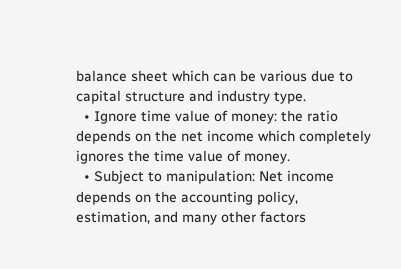balance sheet which can be various due to capital structure and industry type.
  • Ignore time value of money: the ratio depends on the net income which completely ignores the time value of money.
  • Subject to manipulation: Net income depends on the accounting policy, estimation, and many other factors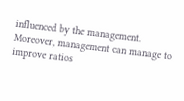influenced by the management. Moreover, management can manage to improve ratios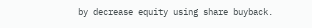by decrease equity using share buyback.